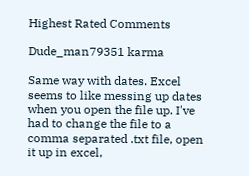Highest Rated Comments

Dude_man79351 karma

Same way with dates. Excel seems to like messing up dates when you open the file up. I've had to change the file to a comma separated .txt file, open it up in excel,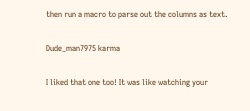then run a macro to parse out the columns as text.

Dude_man7975 karma

I liked that one too! It was like watching your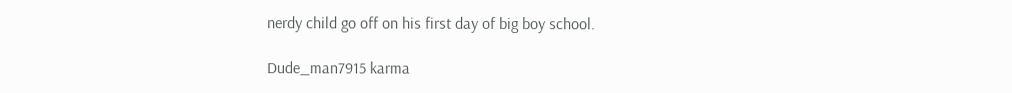nerdy child go off on his first day of big boy school.

Dude_man7915 karma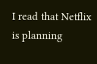I read that Netflix is planning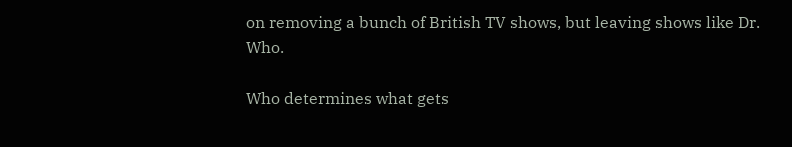on removing a bunch of British TV shows, but leaving shows like Dr. Who.

Who determines what gets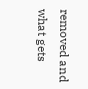removed and what gets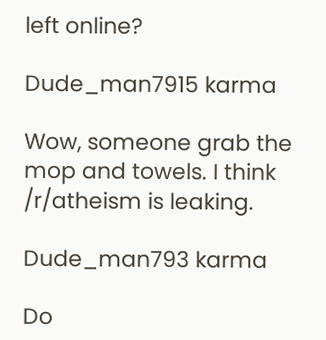left online?

Dude_man7915 karma

Wow, someone grab the mop and towels. I think /r/atheism is leaking.

Dude_man793 karma

Do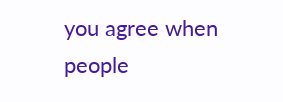you agree when people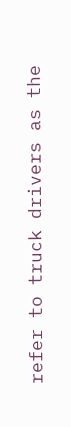refer to truck drivers as the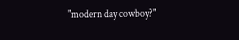"modern day cowboy?"